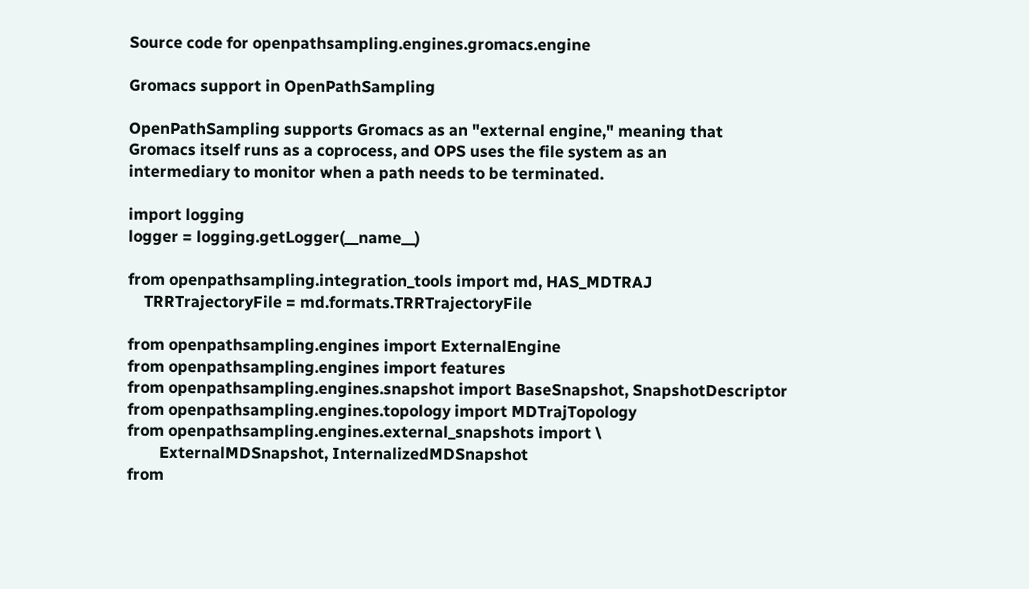Source code for openpathsampling.engines.gromacs.engine

Gromacs support in OpenPathSampling

OpenPathSampling supports Gromacs as an "external engine," meaning that
Gromacs itself runs as a coprocess, and OPS uses the file system as an
intermediary to monitor when a path needs to be terminated.

import logging
logger = logging.getLogger(__name__)

from openpathsampling.integration_tools import md, HAS_MDTRAJ
    TRRTrajectoryFile = md.formats.TRRTrajectoryFile

from openpathsampling.engines import ExternalEngine
from openpathsampling.engines import features
from openpathsampling.engines.snapshot import BaseSnapshot, SnapshotDescriptor
from openpathsampling.engines.topology import MDTrajTopology
from openpathsampling.engines.external_snapshots import \
        ExternalMDSnapshot, InternalizedMDSnapshot
from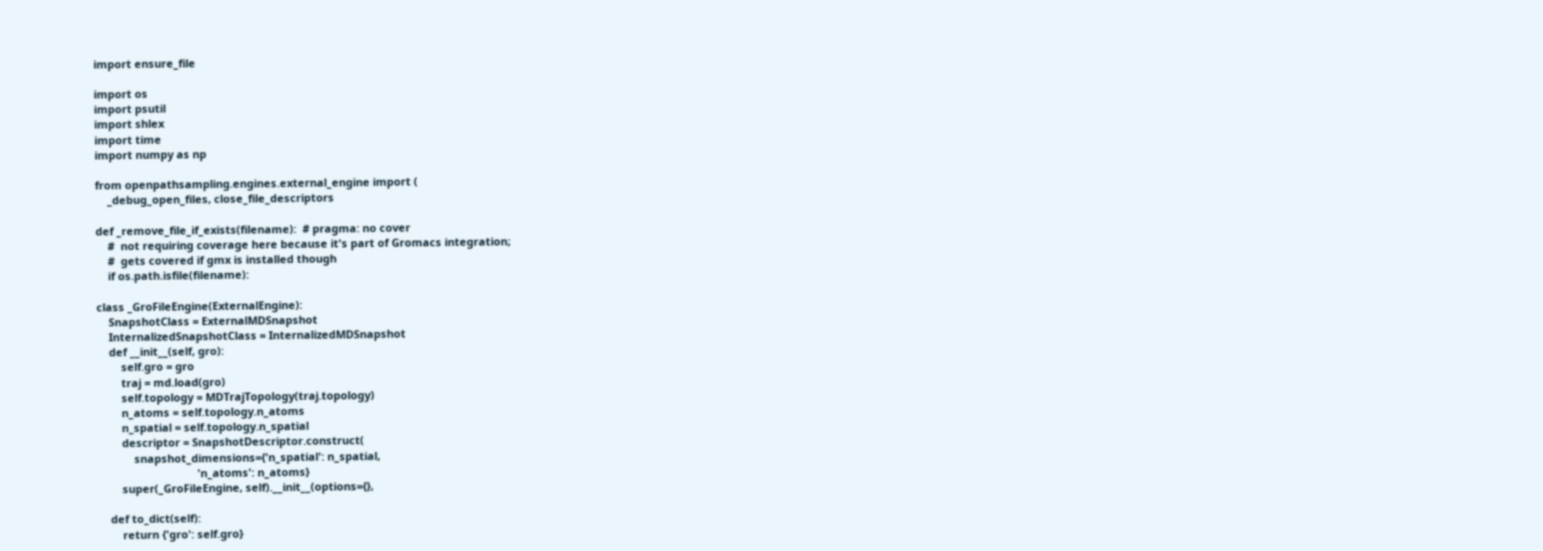import ensure_file

import os
import psutil
import shlex
import time
import numpy as np

from openpathsampling.engines.external_engine import (
    _debug_open_files, close_file_descriptors

def _remove_file_if_exists(filename):  # pragma: no cover
    #  not requiring coverage here because it's part of Gromacs integration;
    #  gets covered if gmx is installed though
    if os.path.isfile(filename):

class _GroFileEngine(ExternalEngine):
    SnapshotClass = ExternalMDSnapshot
    InternalizedSnapshotClass = InternalizedMDSnapshot
    def __init__(self, gro):
        self.gro = gro
        traj = md.load(gro)
        self.topology = MDTrajTopology(traj.topology)
        n_atoms = self.topology.n_atoms
        n_spatial = self.topology.n_spatial
        descriptor = SnapshotDescriptor.construct(
            snapshot_dimensions={'n_spatial': n_spatial,
                                 'n_atoms': n_atoms}
        super(_GroFileEngine, self).__init__(options={},

    def to_dict(self):
        return {'gro': self.gro}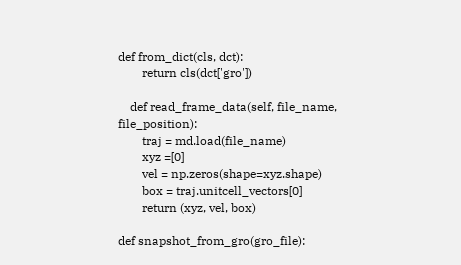def from_dict(cls, dct):
        return cls(dct['gro'])

    def read_frame_data(self, file_name, file_position):
        traj = md.load(file_name)
        xyz =[0]
        vel = np.zeros(shape=xyz.shape)
        box = traj.unitcell_vectors[0]
        return (xyz, vel, box)

def snapshot_from_gro(gro_file):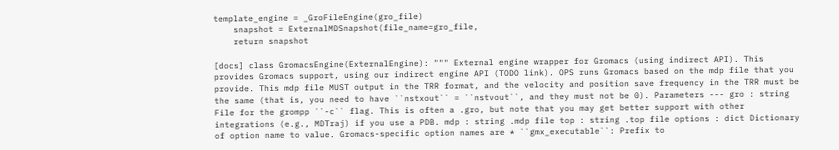template_engine = _GroFileEngine(gro_file)
    snapshot = ExternalMDSnapshot(file_name=gro_file,
    return snapshot

[docs] class GromacsEngine(ExternalEngine): """ External engine wrapper for Gromacs (using indirect API). This provides Gromacs support, using our indirect engine API (TODO link). OPS runs Gromacs based on the mdp file that you provide. This mdp file MUST output in the TRR format, and the velocity and position save frequency in the TRR must be the same (that is, you need to have ``nstxout`` = ``nstvout``, and they must not be 0). Parameters --- gro : string File for the grompp ``-c`` flag. This is often a .gro, but note that you may get better support with other integrations (e.g., MDTraj) if you use a PDB. mdp : string .mdp file top : string .top file options : dict Dictionary of option name to value. Gromacs-specific option names are * ``gmx_executable``: Prefix to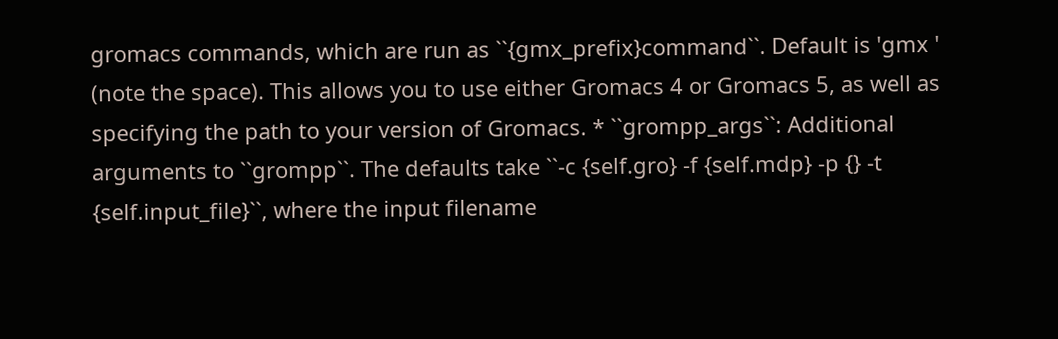gromacs commands, which are run as ``{gmx_prefix}command``. Default is 'gmx ' (note the space). This allows you to use either Gromacs 4 or Gromacs 5, as well as specifying the path to your version of Gromacs. * ``grompp_args``: Additional arguments to ``grompp``. The defaults take ``-c {self.gro} -f {self.mdp} -p {} -t {self.input_file}``, where the input filename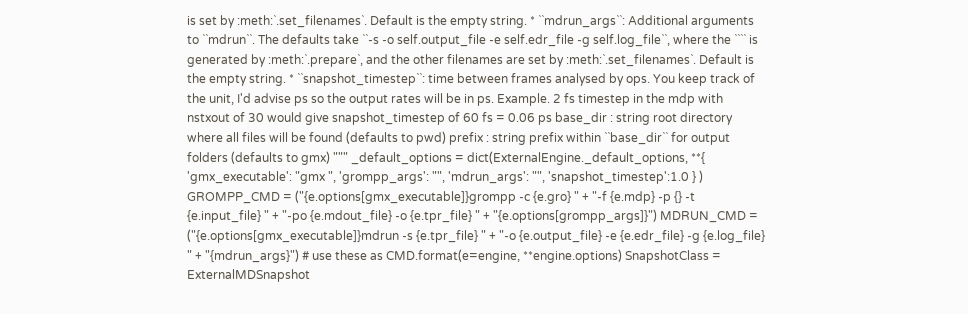is set by :meth:`.set_filenames`. Default is the empty string. * ``mdrun_args``: Additional arguments to ``mdrun``. The defaults take ``-s -o self.output_file -e self.edr_file -g self.log_file``, where the ```` is generated by :meth:`.prepare`, and the other filenames are set by :meth:`.set_filenames`. Default is the empty string. * ``snapshot_timestep``: time between frames analysed by ops. You keep track of the unit, I'd advise ps so the output rates will be in ps. Example. 2 fs timestep in the mdp with nstxout of 30 would give snapshot_timestep of 60 fs = 0.06 ps base_dir : string root directory where all files will be found (defaults to pwd) prefix : string prefix within ``base_dir`` for output folders (defaults to gmx) """ _default_options = dict(ExternalEngine._default_options, **{ 'gmx_executable': "gmx ", 'grompp_args': "", 'mdrun_args': "", 'snapshot_timestep':1.0 } ) GROMPP_CMD = ("{e.options[gmx_executable]}grompp -c {e.gro} " + "-f {e.mdp} -p {} -t {e.input_file} " + "-po {e.mdout_file} -o {e.tpr_file} " + "{e.options[grompp_args]}") MDRUN_CMD = ("{e.options[gmx_executable]}mdrun -s {e.tpr_file} " + "-o {e.output_file} -e {e.edr_file} -g {e.log_file} " + "{mdrun_args}") # use these as CMD.format(e=engine, **engine.options) SnapshotClass = ExternalMDSnapshot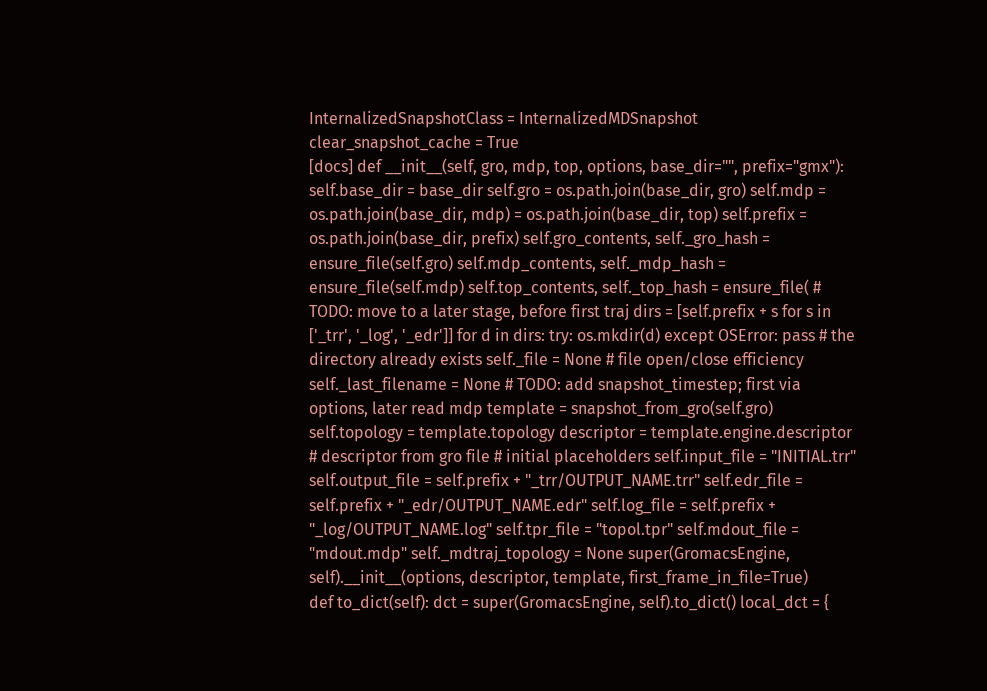InternalizedSnapshotClass = InternalizedMDSnapshot clear_snapshot_cache = True
[docs] def __init__(self, gro, mdp, top, options, base_dir="", prefix="gmx"): self.base_dir = base_dir self.gro = os.path.join(base_dir, gro) self.mdp = os.path.join(base_dir, mdp) = os.path.join(base_dir, top) self.prefix = os.path.join(base_dir, prefix) self.gro_contents, self._gro_hash = ensure_file(self.gro) self.mdp_contents, self._mdp_hash = ensure_file(self.mdp) self.top_contents, self._top_hash = ensure_file( # TODO: move to a later stage, before first traj dirs = [self.prefix + s for s in ['_trr', '_log', '_edr']] for d in dirs: try: os.mkdir(d) except OSError: pass # the directory already exists self._file = None # file open/close efficiency self._last_filename = None # TODO: add snapshot_timestep; first via options, later read mdp template = snapshot_from_gro(self.gro) self.topology = template.topology descriptor = template.engine.descriptor # descriptor from gro file # initial placeholders self.input_file = "INITIAL.trr" self.output_file = self.prefix + "_trr/OUTPUT_NAME.trr" self.edr_file = self.prefix + "_edr/OUTPUT_NAME.edr" self.log_file = self.prefix + "_log/OUTPUT_NAME.log" self.tpr_file = "topol.tpr" self.mdout_file = "mdout.mdp" self._mdtraj_topology = None super(GromacsEngine, self).__init__(options, descriptor, template, first_frame_in_file=True)
def to_dict(self): dct = super(GromacsEngine, self).to_dict() local_dct = {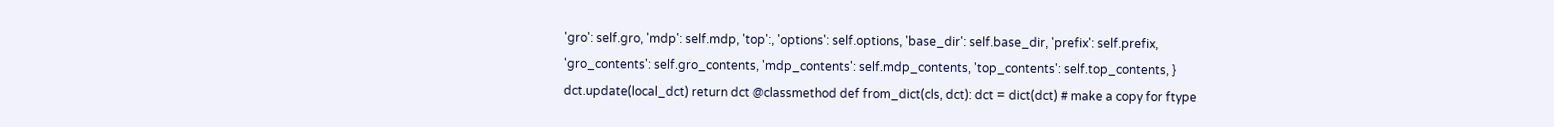'gro': self.gro, 'mdp': self.mdp, 'top':, 'options': self.options, 'base_dir': self.base_dir, 'prefix': self.prefix, 'gro_contents': self.gro_contents, 'mdp_contents': self.mdp_contents, 'top_contents': self.top_contents, } dct.update(local_dct) return dct @classmethod def from_dict(cls, dct): dct = dict(dct) # make a copy for ftype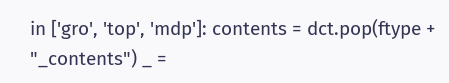in ['gro', 'top', 'mdp']: contents = dct.pop(ftype + "_contents") _ =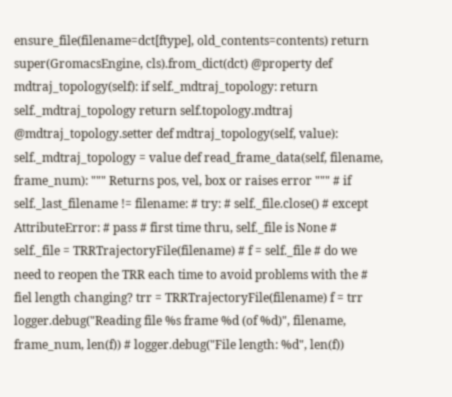ensure_file(filename=dct[ftype], old_contents=contents) return super(GromacsEngine, cls).from_dict(dct) @property def mdtraj_topology(self): if self._mdtraj_topology: return self._mdtraj_topology return self.topology.mdtraj @mdtraj_topology.setter def mdtraj_topology(self, value): self._mdtraj_topology = value def read_frame_data(self, filename, frame_num): """ Returns pos, vel, box or raises error """ # if self._last_filename != filename: # try: # self._file.close() # except AttributeError: # pass # first time thru, self._file is None # self._file = TRRTrajectoryFile(filename) # f = self._file # do we need to reopen the TRR each time to avoid problems with the # fiel length changing? trr = TRRTrajectoryFile(filename) f = trr logger.debug("Reading file %s frame %d (of %d)", filename, frame_num, len(f)) # logger.debug("File length: %d", len(f))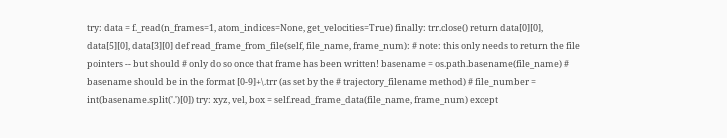try: data = f._read(n_frames=1, atom_indices=None, get_velocities=True) finally: trr.close() return data[0][0], data[5][0], data[3][0] def read_frame_from_file(self, file_name, frame_num): # note: this only needs to return the file pointers -- but should # only do so once that frame has been written! basename = os.path.basename(file_name) # basename should be in the format [0-9]+\.trr (as set by the # trajectory_filename method) # file_number = int(basename.split('.')[0]) try: xyz, vel, box = self.read_frame_data(file_name, frame_num) except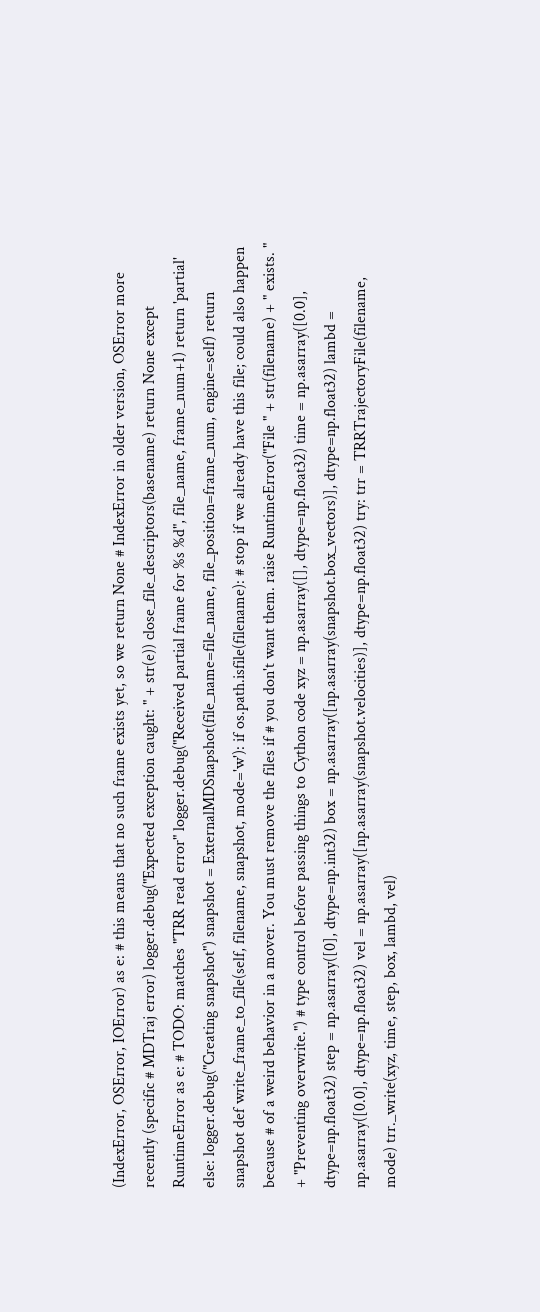(IndexError, OSError, IOError) as e: # this means that no such frame exists yet, so we return None # IndexError in older version, OSError more recently (specific # MDTraj error) logger.debug("Expected exception caught: " + str(e)) close_file_descriptors(basename) return None except RuntimeError as e: # TODO: matches "TRR read error" logger.debug("Received partial frame for %s %d", file_name, frame_num+1) return 'partial' else: logger.debug("Creating snapshot") snapshot = ExternalMDSnapshot(file_name=file_name, file_position=frame_num, engine=self) return snapshot def write_frame_to_file(self, filename, snapshot, mode='w'): if os.path.isfile(filename): # stop if we already have this file; could also happen because # of a weird behavior in a mover. You must remove the files if # you don't want them. raise RuntimeError("File " + str(filename) + " exists. " + "Preventing overwrite.") # type control before passing things to Cython code xyz = np.asarray([], dtype=np.float32) time = np.asarray([0.0], dtype=np.float32) step = np.asarray([0], dtype=np.int32) box = np.asarray([np.asarray(snapshot.box_vectors)], dtype=np.float32) lambd = np.asarray([0.0], dtype=np.float32) vel = np.asarray([np.asarray(snapshot.velocities)], dtype=np.float32) try: trr = TRRTrajectoryFile(filename, mode) trr._write(xyz, time, step, box, lambd, vel)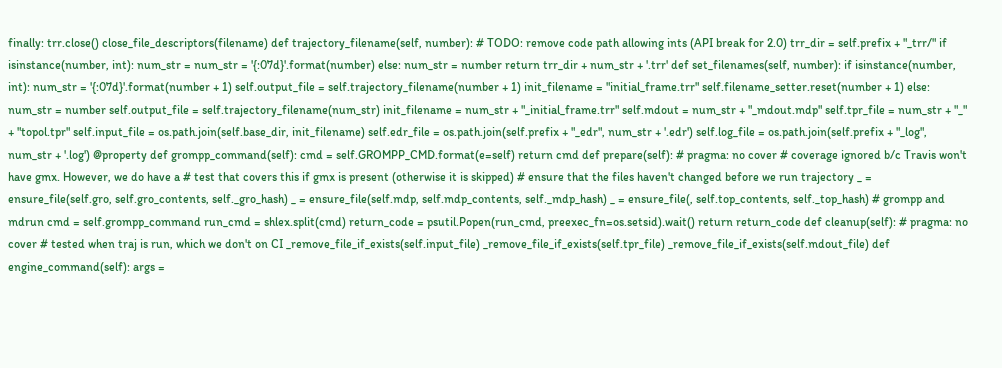finally: trr.close() close_file_descriptors(filename) def trajectory_filename(self, number): # TODO: remove code path allowing ints (API break for 2.0) trr_dir = self.prefix + "_trr/" if isinstance(number, int): num_str = num_str = '{:07d}'.format(number) else: num_str = number return trr_dir + num_str + '.trr' def set_filenames(self, number): if isinstance(number, int): num_str = '{:07d}'.format(number + 1) self.output_file = self.trajectory_filename(number + 1) init_filename = "initial_frame.trr" self.filename_setter.reset(number + 1) else: num_str = number self.output_file = self.trajectory_filename(num_str) init_filename = num_str + "_initial_frame.trr" self.mdout = num_str + "_mdout.mdp" self.tpr_file = num_str + "_" + "topol.tpr" self.input_file = os.path.join(self.base_dir, init_filename) self.edr_file = os.path.join(self.prefix + "_edr", num_str + '.edr') self.log_file = os.path.join(self.prefix + "_log", num_str + '.log') @property def grompp_command(self): cmd = self.GROMPP_CMD.format(e=self) return cmd def prepare(self): # pragma: no cover # coverage ignored b/c Travis won't have gmx. However, we do have a # test that covers this if gmx is present (otherwise it is skipped) # ensure that the files haven't changed before we run trajectory _ = ensure_file(self.gro, self.gro_contents, self._gro_hash) _ = ensure_file(self.mdp, self.mdp_contents, self._mdp_hash) _ = ensure_file(, self.top_contents, self._top_hash) # grompp and mdrun cmd = self.grompp_command run_cmd = shlex.split(cmd) return_code = psutil.Popen(run_cmd, preexec_fn=os.setsid).wait() return return_code def cleanup(self): # pragma: no cover # tested when traj is run, which we don't on CI _remove_file_if_exists(self.input_file) _remove_file_if_exists(self.tpr_file) _remove_file_if_exists(self.mdout_file) def engine_command(self): args =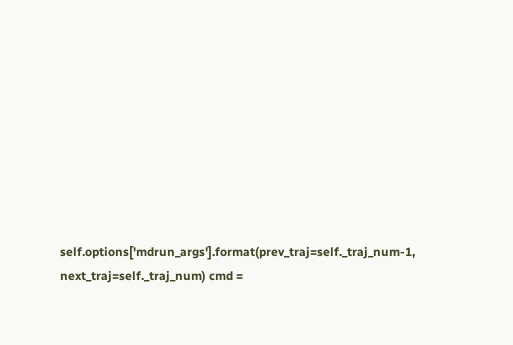self.options['mdrun_args'].format(prev_traj=self._traj_num-1, next_traj=self._traj_num) cmd =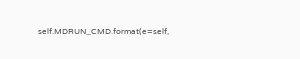self.MDRUN_CMD.format(e=self,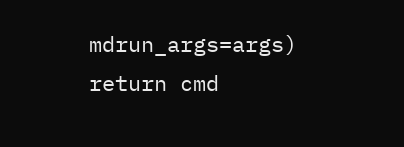mdrun_args=args) return cmd